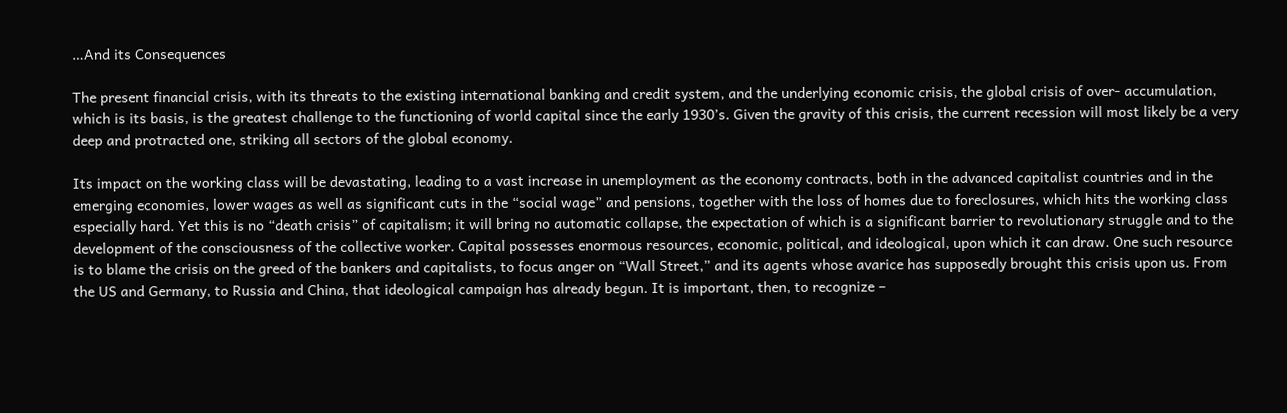…And its Consequences

The present financial crisis, with its threats to the existing international banking and credit system, and the underlying economic crisis, the global crisis of over- accumulation, which is its basis, is the greatest challenge to the functioning of world capital since the early 1930’s. Given the gravity of this crisis, the current recession will most likely be a very deep and protracted one, striking all sectors of the global economy.

Its impact on the working class will be devastating, leading to a vast increase in unemployment as the economy contracts, both in the advanced capitalist countries and in the emerging economies, lower wages as well as significant cuts in the “social wage” and pensions, together with the loss of homes due to foreclosures, which hits the working class especially hard. Yet this is no “death crisis” of capitalism; it will bring no automatic collapse, the expectation of which is a significant barrier to revolutionary struggle and to the development of the consciousness of the collective worker. Capital possesses enormous resources, economic, political, and ideological, upon which it can draw. One such resource is to blame the crisis on the greed of the bankers and capitalists, to focus anger on “Wall Street,” and its agents whose avarice has supposedly brought this crisis upon us. From the US and Germany, to Russia and China, that ideological campaign has already begun. It is important, then, to recognize –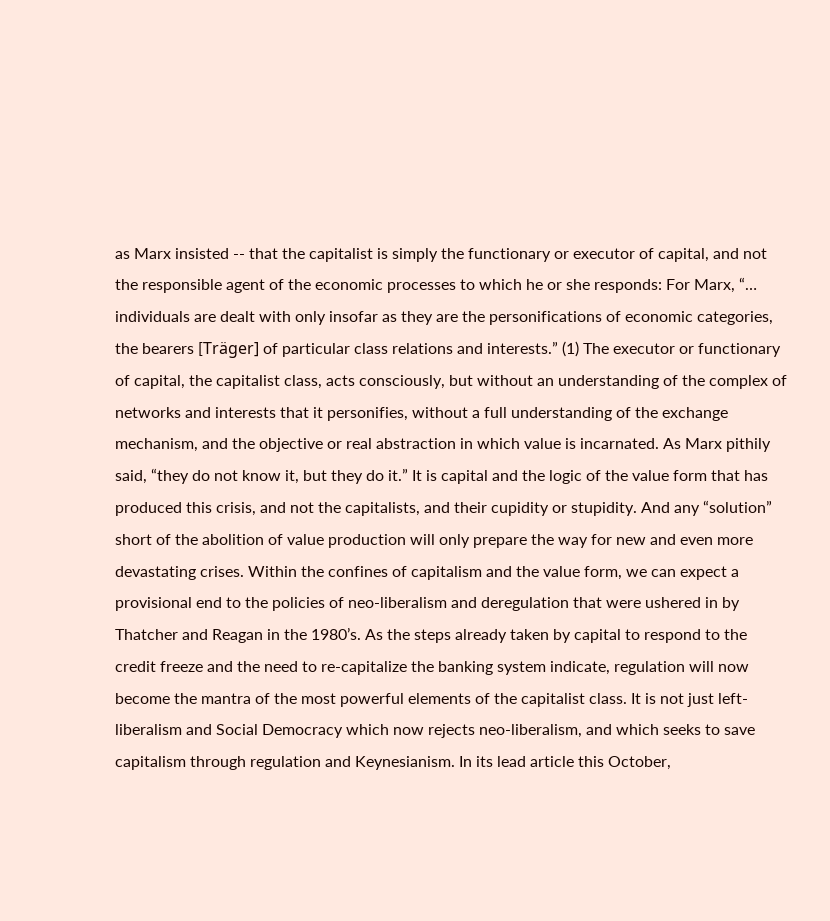as Marx insisted -- that the capitalist is simply the functionary or executor of capital, and not the responsible agent of the economic processes to which he or she responds: For Marx, “… individuals are dealt with only insofar as they are the personifications of economic categories, the bearers [Träger] of particular class relations and interests.” (1) The executor or functionary of capital, the capitalist class, acts consciously, but without an understanding of the complex of networks and interests that it personifies, without a full understanding of the exchange mechanism, and the objective or real abstraction in which value is incarnated. As Marx pithily said, “they do not know it, but they do it.” It is capital and the logic of the value form that has produced this crisis, and not the capitalists, and their cupidity or stupidity. And any “solution” short of the abolition of value production will only prepare the way for new and even more devastating crises. Within the confines of capitalism and the value form, we can expect a provisional end to the policies of neo-liberalism and deregulation that were ushered in by Thatcher and Reagan in the 1980’s. As the steps already taken by capital to respond to the credit freeze and the need to re-capitalize the banking system indicate, regulation will now become the mantra of the most powerful elements of the capitalist class. It is not just left-liberalism and Social Democracy which now rejects neo-liberalism, and which seeks to save capitalism through regulation and Keynesianism. In its lead article this October,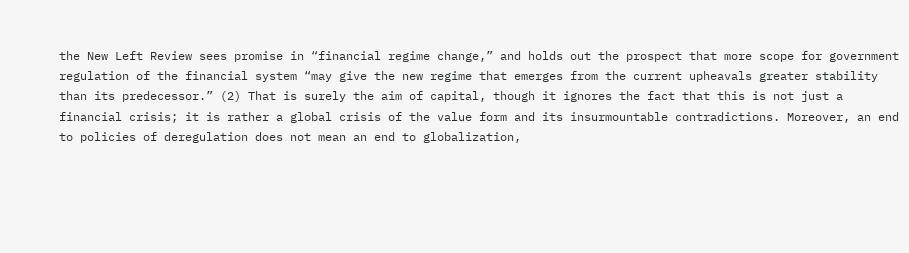the New Left Review sees promise in “financial regime change,” and holds out the prospect that more scope for government regulation of the financial system “may give the new regime that emerges from the current upheavals greater stability than its predecessor.” (2) That is surely the aim of capital, though it ignores the fact that this is not just a financial crisis; it is rather a global crisis of the value form and its insurmountable contradictions. Moreover, an end to policies of deregulation does not mean an end to globalization,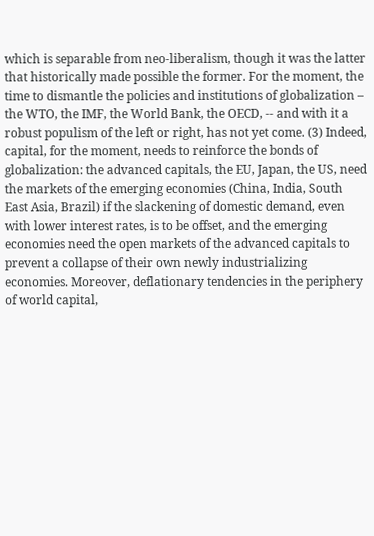which is separable from neo-liberalism, though it was the latter that historically made possible the former. For the moment, the time to dismantle the policies and institutions of globalization – the WTO, the IMF, the World Bank, the OECD, -- and with it a robust populism of the left or right, has not yet come. (3) Indeed, capital, for the moment, needs to reinforce the bonds of globalization: the advanced capitals, the EU, Japan, the US, need the markets of the emerging economies (China, India, South East Asia, Brazil) if the slackening of domestic demand, even with lower interest rates, is to be offset, and the emerging economies need the open markets of the advanced capitals to prevent a collapse of their own newly industrializing economies. Moreover, deflationary tendencies in the periphery of world capital,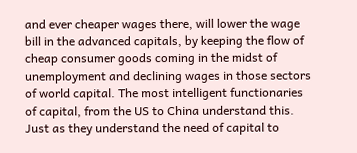and ever cheaper wages there, will lower the wage bill in the advanced capitals, by keeping the flow of cheap consumer goods coming in the midst of unemployment and declining wages in those sectors of world capital. The most intelligent functionaries of capital, from the US to China understand this. Just as they understand the need of capital to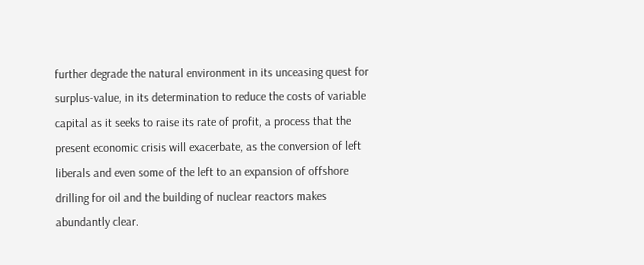further degrade the natural environment in its unceasing quest for surplus-value, in its determination to reduce the costs of variable capital as it seeks to raise its rate of profit, a process that the present economic crisis will exacerbate, as the conversion of left liberals and even some of the left to an expansion of offshore drilling for oil and the building of nuclear reactors makes abundantly clear.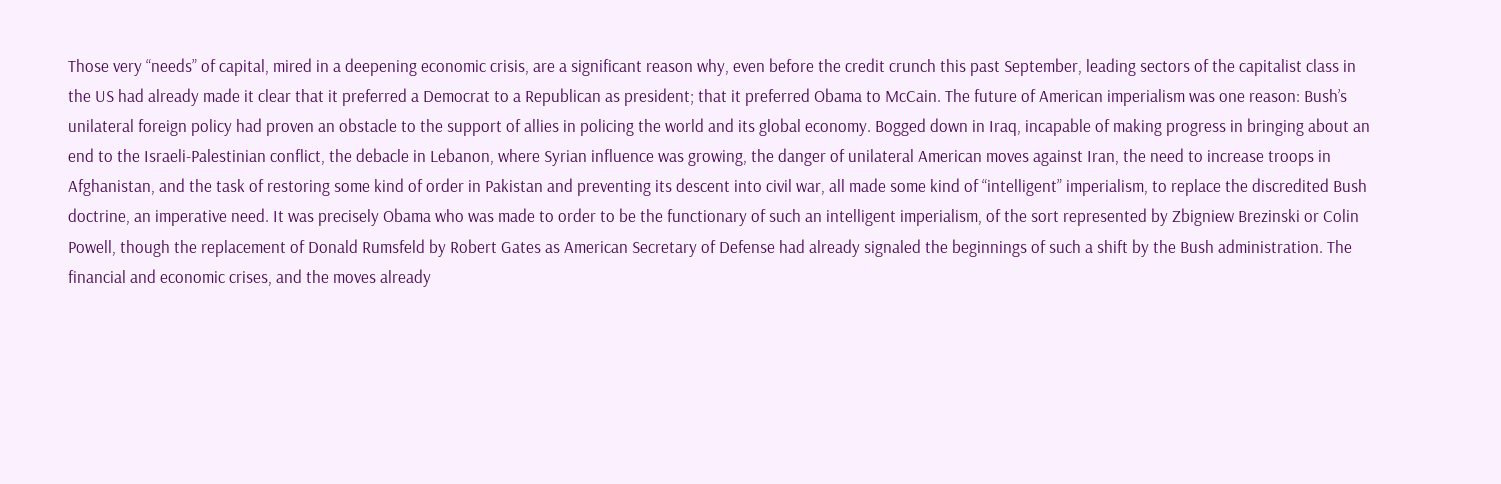Those very “needs” of capital, mired in a deepening economic crisis, are a significant reason why, even before the credit crunch this past September, leading sectors of the capitalist class in the US had already made it clear that it preferred a Democrat to a Republican as president; that it preferred Obama to McCain. The future of American imperialism was one reason: Bush’s unilateral foreign policy had proven an obstacle to the support of allies in policing the world and its global economy. Bogged down in Iraq, incapable of making progress in bringing about an end to the Israeli-Palestinian conflict, the debacle in Lebanon, where Syrian influence was growing, the danger of unilateral American moves against Iran, the need to increase troops in Afghanistan, and the task of restoring some kind of order in Pakistan and preventing its descent into civil war, all made some kind of “intelligent” imperialism, to replace the discredited Bush doctrine, an imperative need. It was precisely Obama who was made to order to be the functionary of such an intelligent imperialism, of the sort represented by Zbigniew Brezinski or Colin Powell, though the replacement of Donald Rumsfeld by Robert Gates as American Secretary of Defense had already signaled the beginnings of such a shift by the Bush administration. The financial and economic crises, and the moves already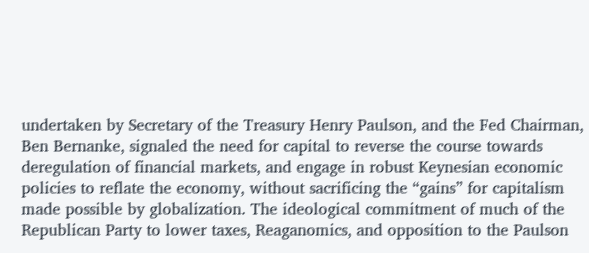undertaken by Secretary of the Treasury Henry Paulson, and the Fed Chairman, Ben Bernanke, signaled the need for capital to reverse the course towards deregulation of financial markets, and engage in robust Keynesian economic policies to reflate the economy, without sacrificing the “gains” for capitalism made possible by globalization. The ideological commitment of much of the Republican Party to lower taxes, Reaganomics, and opposition to the Paulson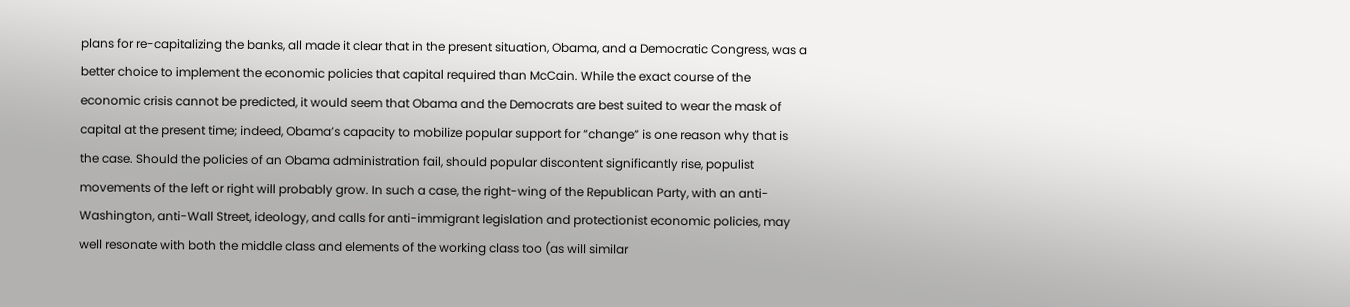plans for re-capitalizing the banks, all made it clear that in the present situation, Obama, and a Democratic Congress, was a better choice to implement the economic policies that capital required than McCain. While the exact course of the economic crisis cannot be predicted, it would seem that Obama and the Democrats are best suited to wear the mask of capital at the present time; indeed, Obama’s capacity to mobilize popular support for “change” is one reason why that is the case. Should the policies of an Obama administration fail, should popular discontent significantly rise, populist movements of the left or right will probably grow. In such a case, the right-wing of the Republican Party, with an anti-Washington, anti-Wall Street, ideology, and calls for anti-immigrant legislation and protectionist economic policies, may well resonate with both the middle class and elements of the working class too (as will similar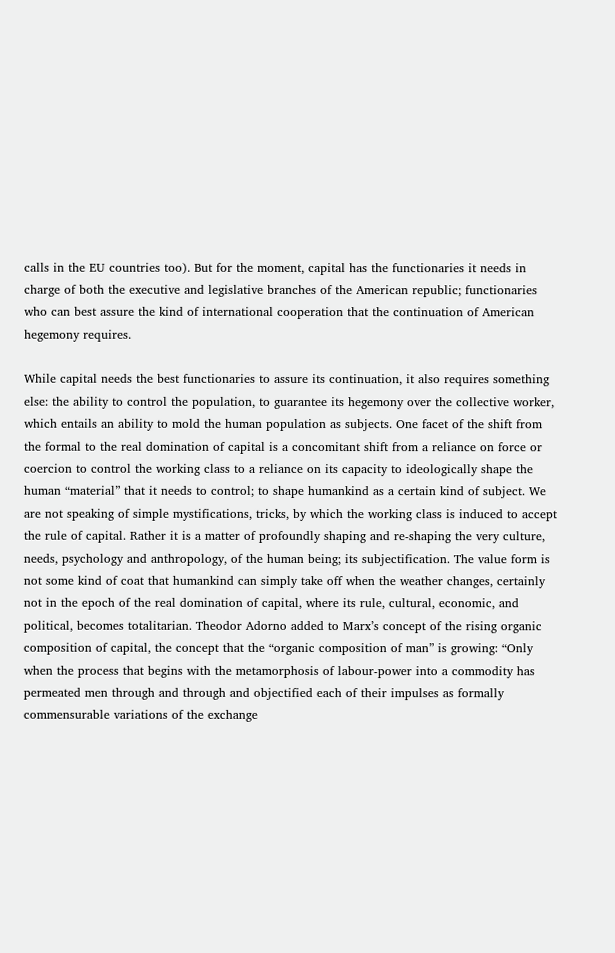calls in the EU countries too). But for the moment, capital has the functionaries it needs in charge of both the executive and legislative branches of the American republic; functionaries who can best assure the kind of international cooperation that the continuation of American hegemony requires.

While capital needs the best functionaries to assure its continuation, it also requires something else: the ability to control the population, to guarantee its hegemony over the collective worker, which entails an ability to mold the human population as subjects. One facet of the shift from the formal to the real domination of capital is a concomitant shift from a reliance on force or coercion to control the working class to a reliance on its capacity to ideologically shape the human “material” that it needs to control; to shape humankind as a certain kind of subject. We are not speaking of simple mystifications, tricks, by which the working class is induced to accept the rule of capital. Rather it is a matter of profoundly shaping and re-shaping the very culture, needs, psychology and anthropology, of the human being; its subjectification. The value form is not some kind of coat that humankind can simply take off when the weather changes, certainly not in the epoch of the real domination of capital, where its rule, cultural, economic, and political, becomes totalitarian. Theodor Adorno added to Marx’s concept of the rising organic composition of capital, the concept that the “organic composition of man” is growing: “Only when the process that begins with the metamorphosis of labour-power into a commodity has permeated men through and through and objectified each of their impulses as formally commensurable variations of the exchange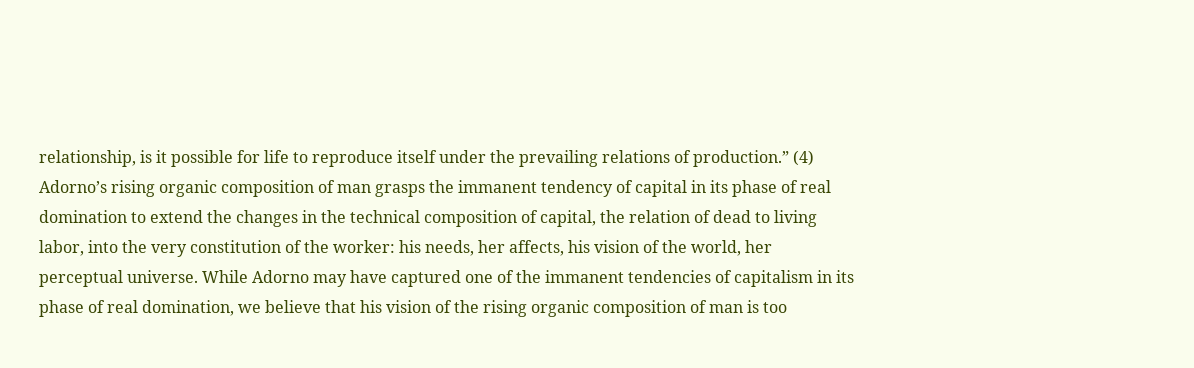relationship, is it possible for life to reproduce itself under the prevailing relations of production.” (4) Adorno’s rising organic composition of man grasps the immanent tendency of capital in its phase of real domination to extend the changes in the technical composition of capital, the relation of dead to living labor, into the very constitution of the worker: his needs, her affects, his vision of the world, her perceptual universe. While Adorno may have captured one of the immanent tendencies of capitalism in its phase of real domination, we believe that his vision of the rising organic composition of man is too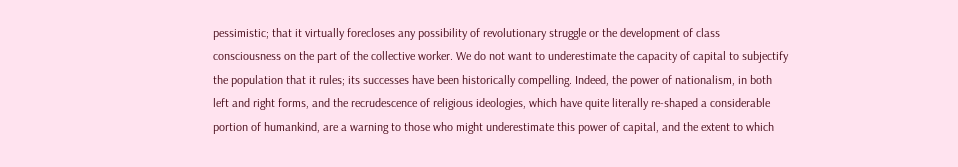pessimistic; that it virtually forecloses any possibility of revolutionary struggle or the development of class consciousness on the part of the collective worker. We do not want to underestimate the capacity of capital to subjectify the population that it rules; its successes have been historically compelling. Indeed, the power of nationalism, in both left and right forms, and the recrudescence of religious ideologies, which have quite literally re-shaped a considerable portion of humankind, are a warning to those who might underestimate this power of capital, and the extent to which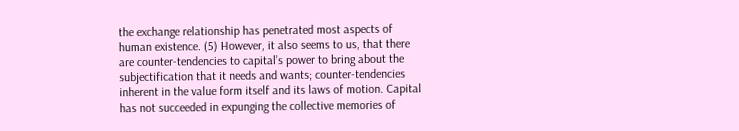the exchange relationship has penetrated most aspects of human existence. (5) However, it also seems to us, that there are counter-tendencies to capital’s power to bring about the subjectification that it needs and wants; counter-tendencies inherent in the value form itself and its laws of motion. Capital has not succeeded in expunging the collective memories of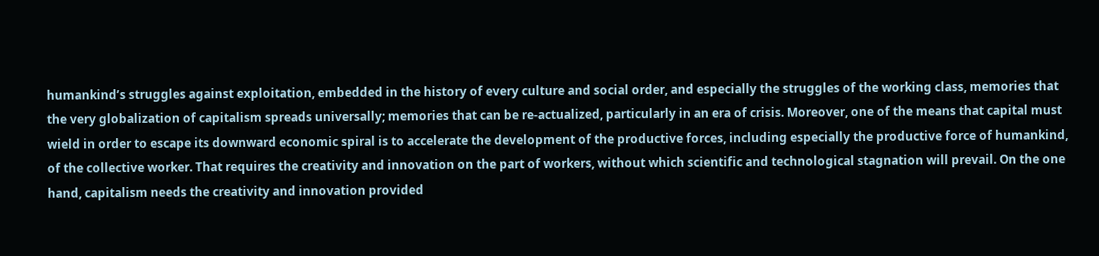humankind’s struggles against exploitation, embedded in the history of every culture and social order, and especially the struggles of the working class, memories that the very globalization of capitalism spreads universally; memories that can be re-actualized, particularly in an era of crisis. Moreover, one of the means that capital must wield in order to escape its downward economic spiral is to accelerate the development of the productive forces, including especially the productive force of humankind, of the collective worker. That requires the creativity and innovation on the part of workers, without which scientific and technological stagnation will prevail. On the one hand, capitalism needs the creativity and innovation provided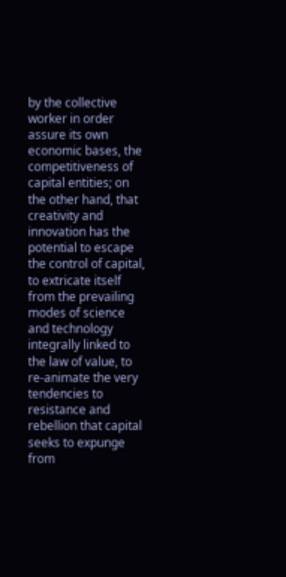by the collective worker in order assure its own economic bases, the competitiveness of capital entities; on the other hand, that creativity and innovation has the potential to escape the control of capital, to extricate itself from the prevailing modes of science and technology integrally linked to the law of value, to re-animate the very tendencies to resistance and rebellion that capital seeks to expunge from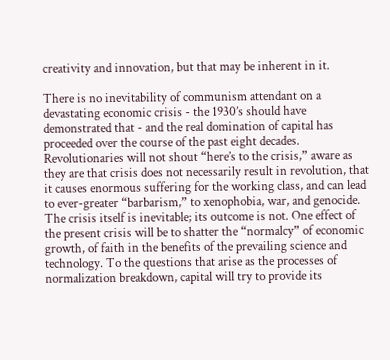creativity and innovation, but that may be inherent in it.

There is no inevitability of communism attendant on a devastating economic crisis - the 1930’s should have demonstrated that - and the real domination of capital has proceeded over the course of the past eight decades. Revolutionaries will not shout “here’s to the crisis,” aware as they are that crisis does not necessarily result in revolution, that it causes enormous suffering for the working class, and can lead to ever-greater “barbarism,” to xenophobia, war, and genocide. The crisis itself is inevitable; its outcome is not. One effect of the present crisis will be to shatter the “normalcy” of economic growth, of faith in the benefits of the prevailing science and technology. To the questions that arise as the processes of normalization breakdown, capital will try to provide its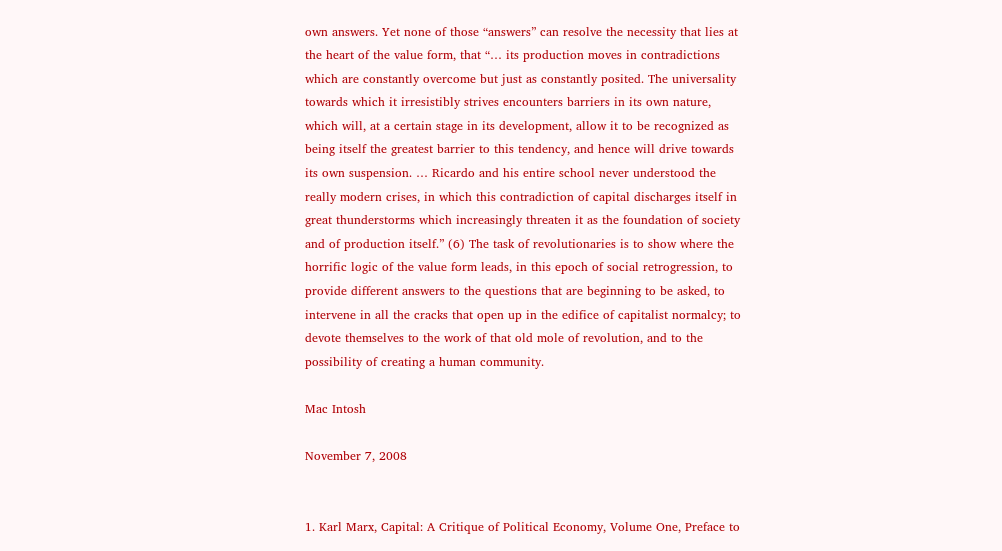own answers. Yet none of those “answers” can resolve the necessity that lies at the heart of the value form, that “… its production moves in contradictions which are constantly overcome but just as constantly posited. The universality towards which it irresistibly strives encounters barriers in its own nature, which will, at a certain stage in its development, allow it to be recognized as being itself the greatest barrier to this tendency, and hence will drive towards its own suspension. … Ricardo and his entire school never understood the really modern crises, in which this contradiction of capital discharges itself in great thunderstorms which increasingly threaten it as the foundation of society and of production itself.” (6) The task of revolutionaries is to show where the horrific logic of the value form leads, in this epoch of social retrogression, to provide different answers to the questions that are beginning to be asked, to intervene in all the cracks that open up in the edifice of capitalist normalcy; to devote themselves to the work of that old mole of revolution, and to the possibility of creating a human community.

Mac Intosh

November 7, 2008


1. Karl Marx, Capital: A Critique of Political Economy, Volume One, Preface to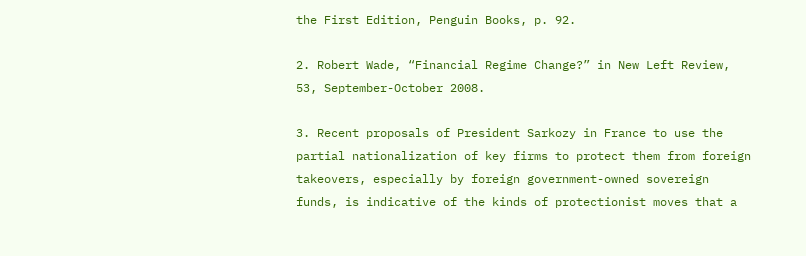the First Edition, Penguin Books, p. 92.

2. Robert Wade, “Financial Regime Change?” in New Left Review, 53, September-October 2008.

3. Recent proposals of President Sarkozy in France to use the partial nationalization of key firms to protect them from foreign takeovers, especially by foreign government-owned sovereign funds, is indicative of the kinds of protectionist moves that a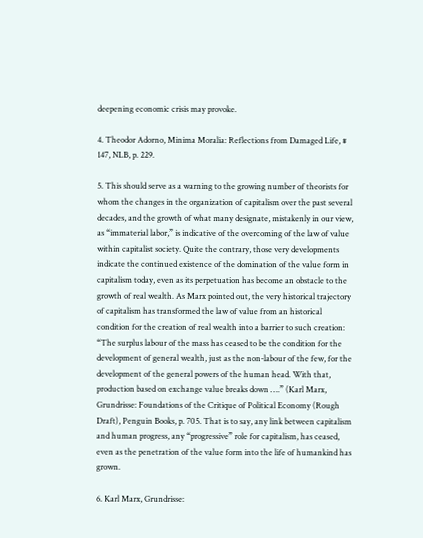deepening economic crisis may provoke.

4. Theodor Adorno, Minima Moralia: Reflections from Damaged Life, # 147, NLB, p. 229.

5. This should serve as a warning to the growing number of theorists for whom the changes in the organization of capitalism over the past several decades, and the growth of what many designate, mistakenly in our view, as “immaterial labor,” is indicative of the overcoming of the law of value within capitalist society. Quite the contrary, those very developments indicate the continued existence of the domination of the value form in capitalism today, even as its perpetuation has become an obstacle to the growth of real wealth. As Marx pointed out, the very historical trajectory of capitalism has transformed the law of value from an historical condition for the creation of real wealth into a barrier to such creation: “The surplus labour of the mass has ceased to be the condition for the development of general wealth, just as the non-labour of the few, for the development of the general powers of the human head. With that, production based on exchange value breaks down ….” (Karl Marx, Grundrisse: Foundations of the Critique of Political Economy (Rough Draft), Penguin Books, p. 705. That is to say, any link between capitalism and human progress, any “progressive” role for capitalism, has ceased, even as the penetration of the value form into the life of humankind has grown.

6. Karl Marx, Grundrisse: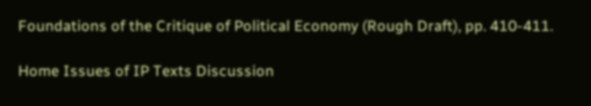Foundations of the Critique of Political Economy (Rough Draft), pp. 410-411.

Home Issues of IP Texts Discussion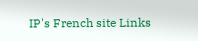IP's French site Links